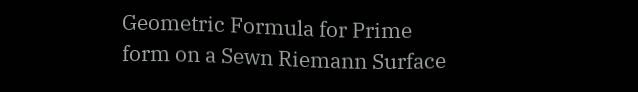Geometric Formula for Prime form on a Sewn Riemann Surface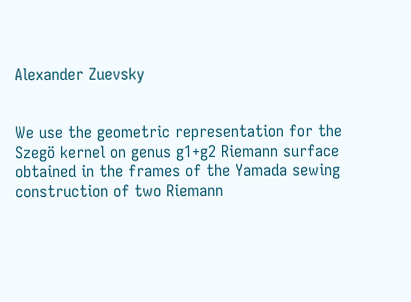Alexander Zuevsky


We use the geometric representation for the Szegö kernel on genus g1+g2 Riemann surface obtained in the frames of the Yamada sewing construction of two Riemann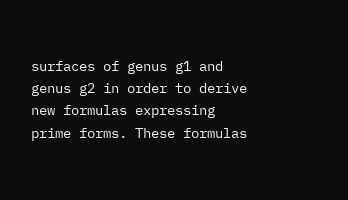surfaces of genus g1 and genus g2 in order to derive new formulas expressing prime forms. These formulas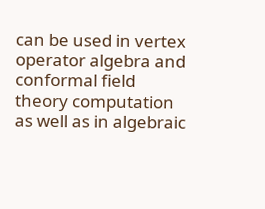can be used in vertex operator algebra and conformal field theory computation as well as in algebraic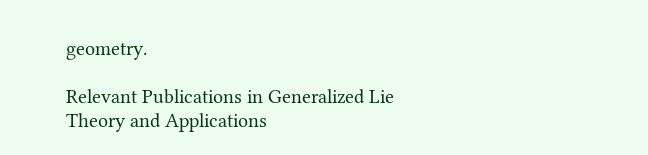geometry.

Relevant Publications in Generalized Lie Theory and Applications